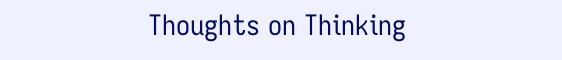Thoughts on Thinking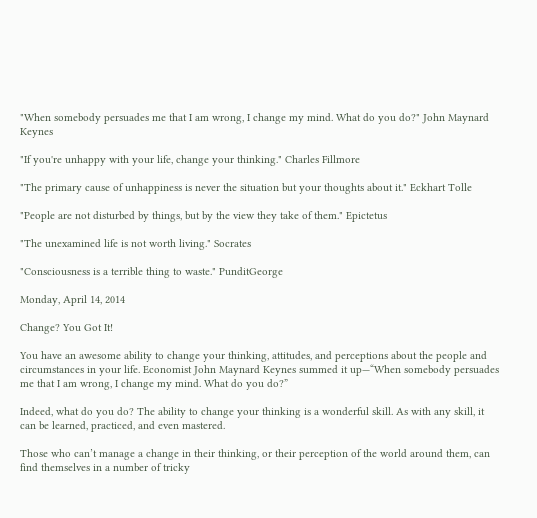"When somebody persuades me that I am wrong, I change my mind. What do you do?" John Maynard Keynes

"If you're unhappy with your life, change your thinking." Charles Fillmore

"The primary cause of unhappiness is never the situation but your thoughts about it." Eckhart Tolle

"People are not disturbed by things, but by the view they take of them." Epictetus

"The unexamined life is not worth living." Socrates

"Consciousness is a terrible thing to waste." PunditGeorge

Monday, April 14, 2014

Change? You Got It!

You have an awesome ability to change your thinking, attitudes, and perceptions about the people and circumstances in your life. Economist John Maynard Keynes summed it up—“When somebody persuades me that I am wrong, I change my mind. What do you do?”

Indeed, what do you do? The ability to change your thinking is a wonderful skill. As with any skill, it can be learned, practiced, and even mastered.

Those who can’t manage a change in their thinking, or their perception of the world around them, can find themselves in a number of tricky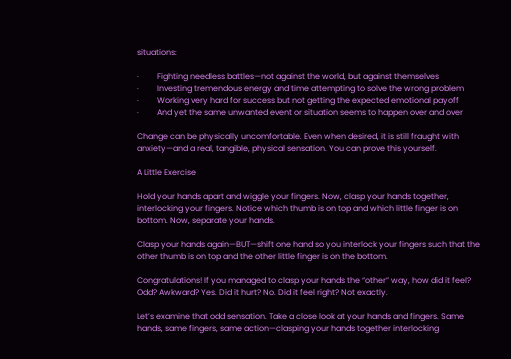situations:

·         Fighting needless battles—not against the world, but against themselves
·         Investing tremendous energy and time attempting to solve the wrong problem
·         Working very hard for success but not getting the expected emotional payoff
·         And yet the same unwanted event or situation seems to happen over and over

Change can be physically uncomfortable. Even when desired, it is still fraught with anxiety—and a real, tangible, physical sensation. You can prove this yourself.

A Little Exercise

Hold your hands apart and wiggle your fingers. Now, clasp your hands together, interlocking your fingers. Notice which thumb is on top and which little finger is on bottom. Now, separate your hands.

Clasp your hands again—BUT—shift one hand so you interlock your fingers such that the other thumb is on top and the other little finger is on the bottom.

Congratulations! If you managed to clasp your hands the “other” way, how did it feel? Odd? Awkward? Yes. Did it hurt? No. Did it feel right? Not exactly.

Let’s examine that odd sensation. Take a close look at your hands and fingers. Same hands, same fingers, same action—clasping your hands together interlocking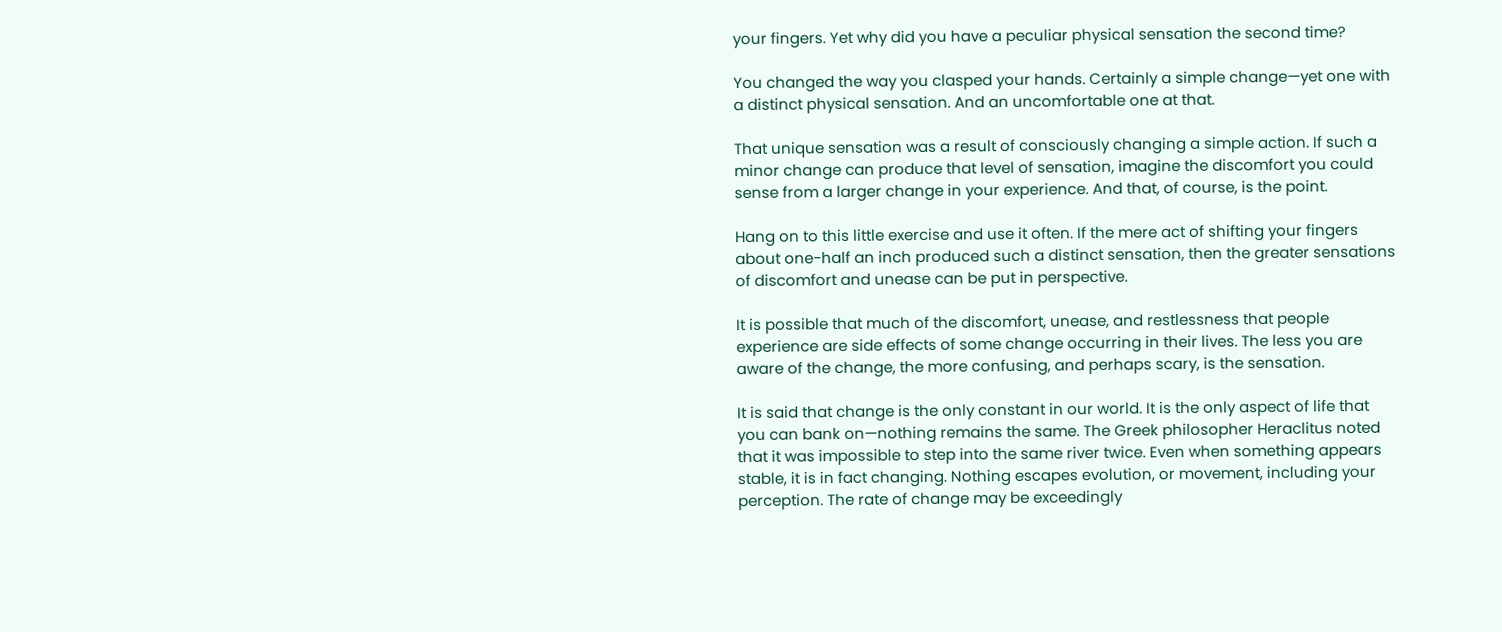your fingers. Yet why did you have a peculiar physical sensation the second time?

You changed the way you clasped your hands. Certainly a simple change—yet one with a distinct physical sensation. And an uncomfortable one at that.

That unique sensation was a result of consciously changing a simple action. If such a minor change can produce that level of sensation, imagine the discomfort you could sense from a larger change in your experience. And that, of course, is the point.

Hang on to this little exercise and use it often. If the mere act of shifting your fingers about one-half an inch produced such a distinct sensation, then the greater sensations of discomfort and unease can be put in perspective.

It is possible that much of the discomfort, unease, and restlessness that people experience are side effects of some change occurring in their lives. The less you are aware of the change, the more confusing, and perhaps scary, is the sensation.

It is said that change is the only constant in our world. It is the only aspect of life that you can bank on—nothing remains the same. The Greek philosopher Heraclitus noted that it was impossible to step into the same river twice. Even when something appears stable, it is in fact changing. Nothing escapes evolution, or movement, including your perception. The rate of change may be exceedingly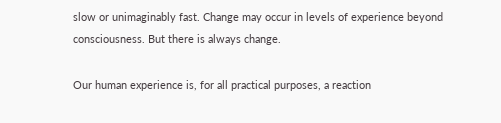slow or unimaginably fast. Change may occur in levels of experience beyond consciousness. But there is always change.

Our human experience is, for all practical purposes, a reaction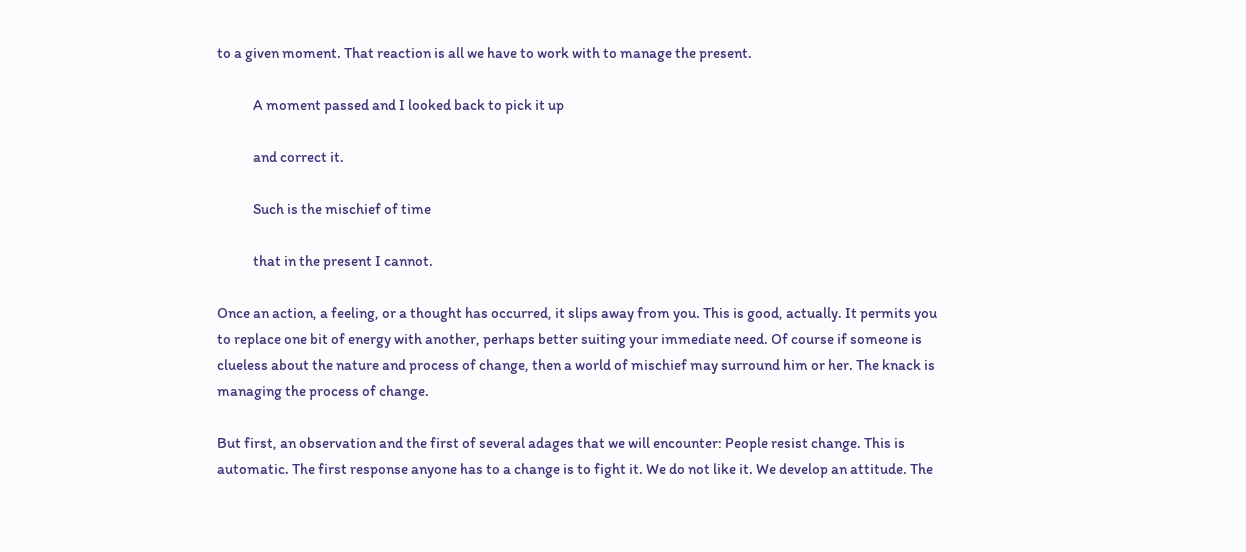to a given moment. That reaction is all we have to work with to manage the present.

            A moment passed and I looked back to pick it up

            and correct it.

            Such is the mischief of time

            that in the present I cannot.

Once an action, a feeling, or a thought has occurred, it slips away from you. This is good, actually. It permits you to replace one bit of energy with another, perhaps better suiting your immediate need. Of course if someone is clueless about the nature and process of change, then a world of mischief may surround him or her. The knack is managing the process of change.

But first, an observation and the first of several adages that we will encounter: People resist change. This is automatic. The first response anyone has to a change is to fight it. We do not like it. We develop an attitude. The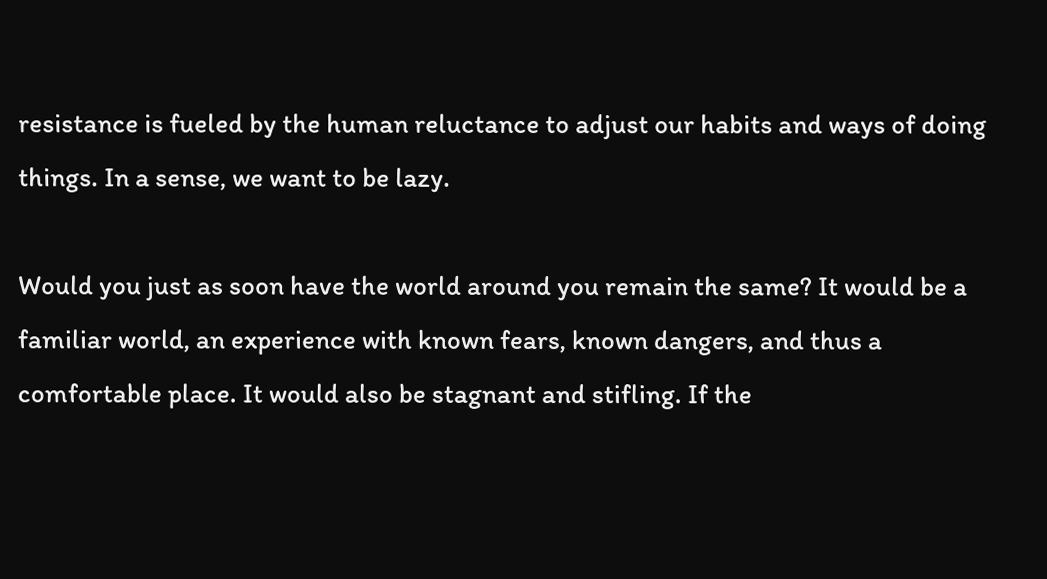resistance is fueled by the human reluctance to adjust our habits and ways of doing things. In a sense, we want to be lazy.

Would you just as soon have the world around you remain the same? It would be a familiar world, an experience with known fears, known dangers, and thus a comfortable place. It would also be stagnant and stifling. If the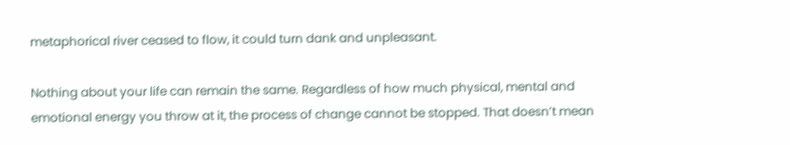metaphorical river ceased to flow, it could turn dank and unpleasant.

Nothing about your life can remain the same. Regardless of how much physical, mental and emotional energy you throw at it, the process of change cannot be stopped. That doesn’t mean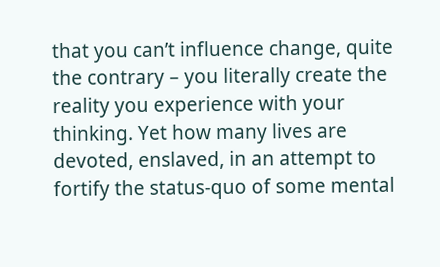that you can’t influence change, quite the contrary – you literally create the reality you experience with your thinking. Yet how many lives are devoted, enslaved, in an attempt to fortify the status-quo of some mental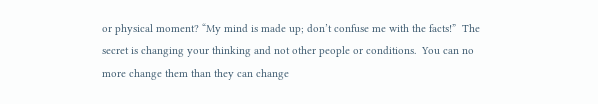or physical moment? “My mind is made up; don’t confuse me with the facts!”  The secret is changing your thinking and not other people or conditions.  You can no more change them than they can change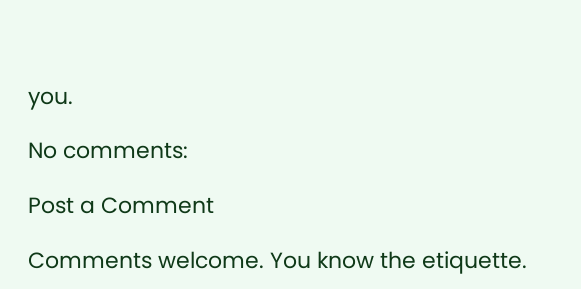you.

No comments:

Post a Comment

Comments welcome. You know the etiquette.